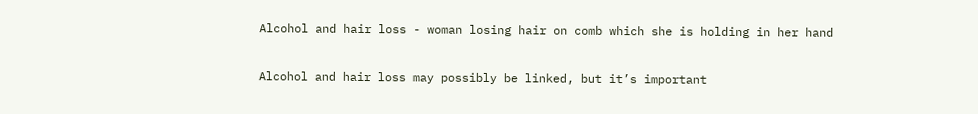Alcohol and hair loss - woman losing hair on comb which she is holding in her hand

Alcohol and hair loss may possibly be linked, but it’s important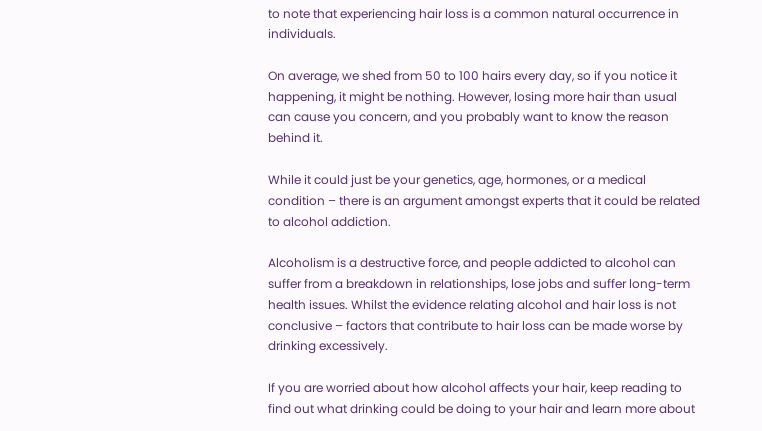to note that experiencing hair loss is a common natural occurrence in individuals.

On average, we shed from 50 to 100 hairs every day, so if you notice it happening, it might be nothing. However, losing more hair than usual can cause you concern, and you probably want to know the reason behind it.

While it could just be your genetics, age, hormones, or a medical condition – there is an argument amongst experts that it could be related to alcohol addiction.

Alcoholism is a destructive force, and people addicted to alcohol can suffer from a breakdown in relationships, lose jobs and suffer long-term health issues. Whilst the evidence relating alcohol and hair loss is not conclusive – factors that contribute to hair loss can be made worse by drinking excessively.

If you are worried about how alcohol affects your hair, keep reading to find out what drinking could be doing to your hair and learn more about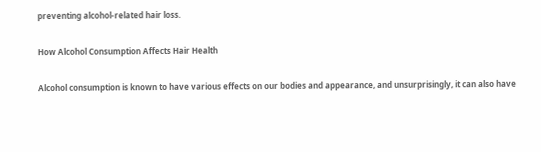preventing alcohol-related hair loss.

How Alcohol Consumption Affects Hair Health

Alcohol consumption is known to have various effects on our bodies and appearance, and unsurprisingly, it can also have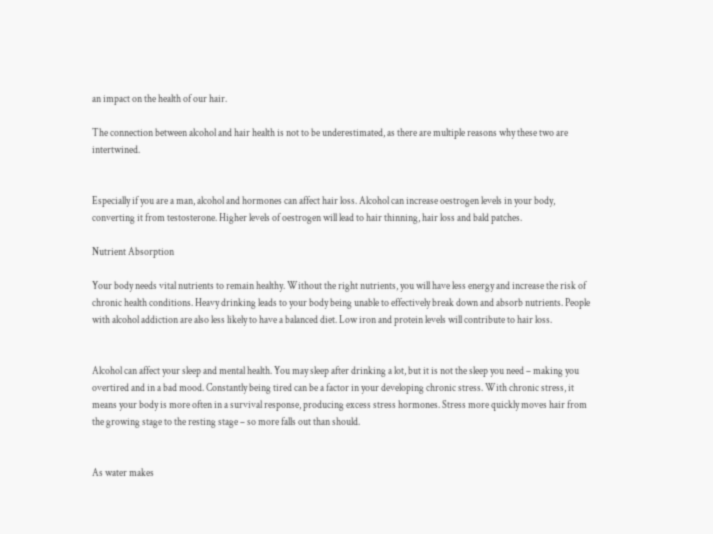an impact on the health of our hair.

The connection between alcohol and hair health is not to be underestimated, as there are multiple reasons why these two are intertwined.


Especially if you are a man, alcohol and hormones can affect hair loss. Alcohol can increase oestrogen levels in your body, converting it from testosterone. Higher levels of oestrogen will lead to hair thinning, hair loss and bald patches.

Nutrient Absorption

Your body needs vital nutrients to remain healthy. Without the right nutrients, you will have less energy and increase the risk of chronic health conditions. Heavy drinking leads to your body being unable to effectively break down and absorb nutrients. People with alcohol addiction are also less likely to have a balanced diet. Low iron and protein levels will contribute to hair loss.


Alcohol can affect your sleep and mental health. You may sleep after drinking a lot, but it is not the sleep you need – making you overtired and in a bad mood. Constantly being tired can be a factor in your developing chronic stress. With chronic stress, it means your body is more often in a survival response, producing excess stress hormones. Stress more quickly moves hair from the growing stage to the resting stage – so more falls out than should.


As water makes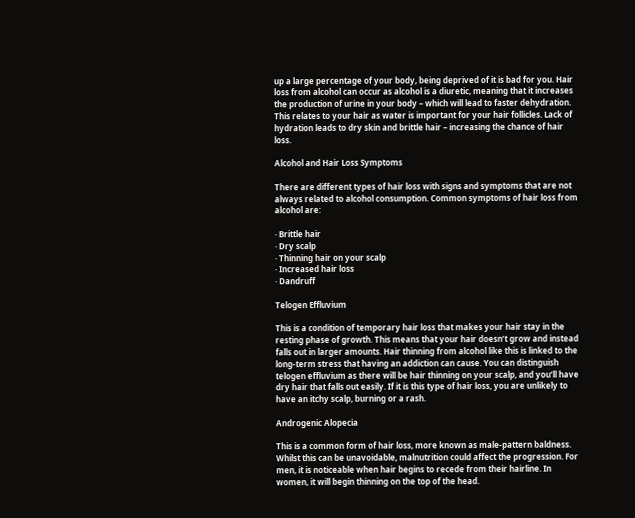up a large percentage of your body, being deprived of it is bad for you. Hair loss from alcohol can occur as alcohol is a diuretic, meaning that it increases the production of urine in your body – which will lead to faster dehydration. This relates to your hair as water is important for your hair follicles. Lack of hydration leads to dry skin and brittle hair – increasing the chance of hair loss.

Alcohol and Hair Loss Symptoms

There are different types of hair loss with signs and symptoms that are not always related to alcohol consumption. Common symptoms of hair loss from alcohol are:

· Brittle hair
· Dry scalp
· Thinning hair on your scalp
· Increased hair loss
· Dandruff

Telogen Effluvium

This is a condition of temporary hair loss that makes your hair stay in the resting phase of growth. This means that your hair doesn’t grow and instead falls out in larger amounts. Hair thinning from alcohol like this is linked to the long-term stress that having an addiction can cause. You can distinguish telogen effluvium as there will be hair thinning on your scalp, and you’ll have dry hair that falls out easily. If it is this type of hair loss, you are unlikely to have an itchy scalp, burning or a rash.

Androgenic Alopecia

This is a common form of hair loss, more known as male-pattern baldness. Whilst this can be unavoidable, malnutrition could affect the progression. For men, it is noticeable when hair begins to recede from their hairline. In women, it will begin thinning on the top of the head.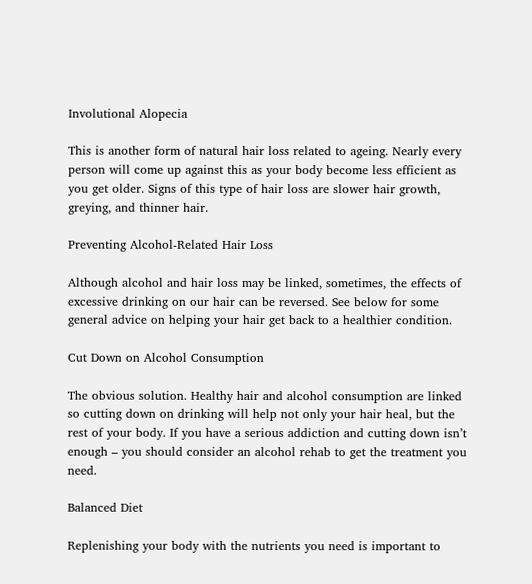Involutional Alopecia

This is another form of natural hair loss related to ageing. Nearly every person will come up against this as your body become less efficient as you get older. Signs of this type of hair loss are slower hair growth, greying, and thinner hair.

Preventing Alcohol-Related Hair Loss

Although alcohol and hair loss may be linked, sometimes, the effects of excessive drinking on our hair can be reversed. See below for some general advice on helping your hair get back to a healthier condition.

Cut Down on Alcohol Consumption

The obvious solution. Healthy hair and alcohol consumption are linked so cutting down on drinking will help not only your hair heal, but the rest of your body. If you have a serious addiction and cutting down isn’t enough – you should consider an alcohol rehab to get the treatment you need.

Balanced Diet

Replenishing your body with the nutrients you need is important to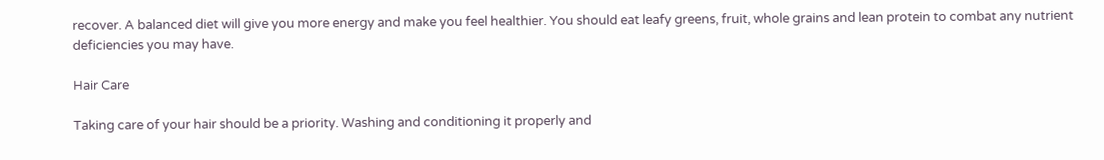recover. A balanced diet will give you more energy and make you feel healthier. You should eat leafy greens, fruit, whole grains and lean protein to combat any nutrient deficiencies you may have.

Hair Care

Taking care of your hair should be a priority. Washing and conditioning it properly and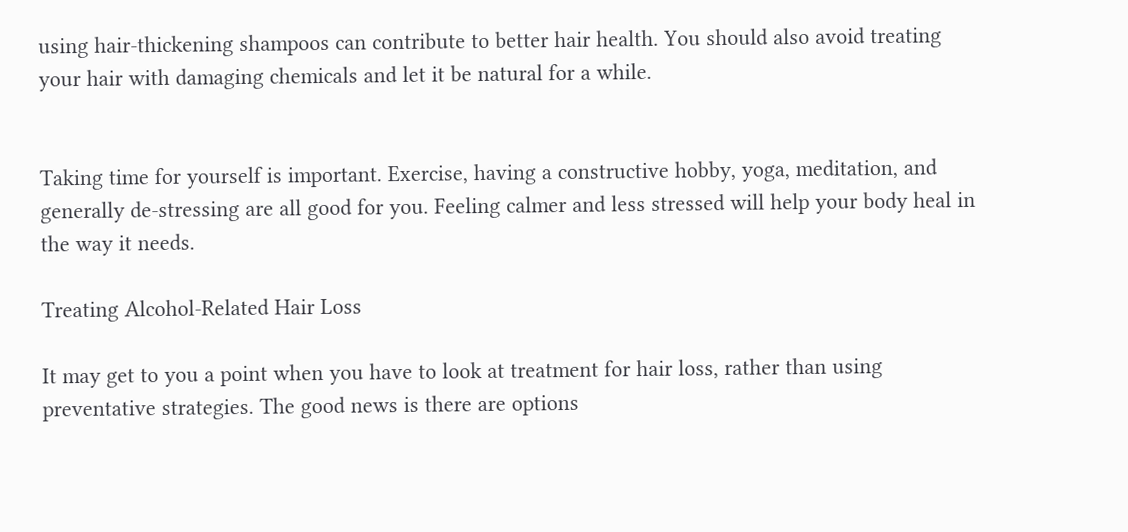using hair-thickening shampoos can contribute to better hair health. You should also avoid treating your hair with damaging chemicals and let it be natural for a while.


Taking time for yourself is important. Exercise, having a constructive hobby, yoga, meditation, and generally de-stressing are all good for you. Feeling calmer and less stressed will help your body heal in the way it needs.

Treating Alcohol-Related Hair Loss

It may get to you a point when you have to look at treatment for hair loss, rather than using preventative strategies. The good news is there are options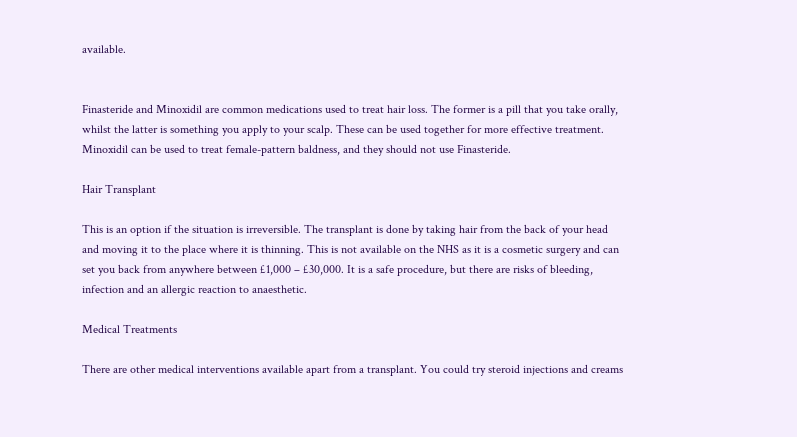available.


Finasteride and Minoxidil are common medications used to treat hair loss. The former is a pill that you take orally, whilst the latter is something you apply to your scalp. These can be used together for more effective treatment. Minoxidil can be used to treat female-pattern baldness, and they should not use Finasteride.

Hair Transplant

This is an option if the situation is irreversible. The transplant is done by taking hair from the back of your head and moving it to the place where it is thinning. This is not available on the NHS as it is a cosmetic surgery and can set you back from anywhere between £1,000 – £30,000. It is a safe procedure, but there are risks of bleeding, infection and an allergic reaction to anaesthetic.

Medical Treatments

There are other medical interventions available apart from a transplant. You could try steroid injections and creams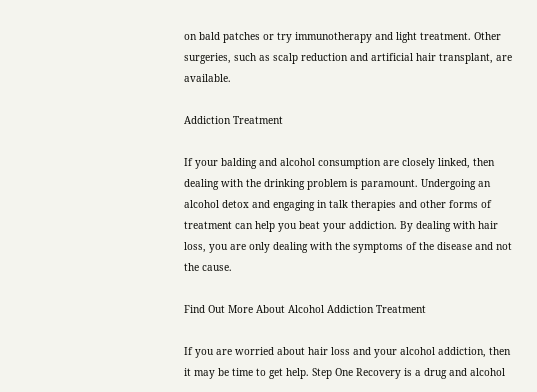on bald patches or try immunotherapy and light treatment. Other surgeries, such as scalp reduction and artificial hair transplant, are available.

Addiction Treatment

If your balding and alcohol consumption are closely linked, then dealing with the drinking problem is paramount. Undergoing an alcohol detox and engaging in talk therapies and other forms of treatment can help you beat your addiction. By dealing with hair loss, you are only dealing with the symptoms of the disease and not the cause.

Find Out More About Alcohol Addiction Treatment

If you are worried about hair loss and your alcohol addiction, then it may be time to get help. Step One Recovery is a drug and alcohol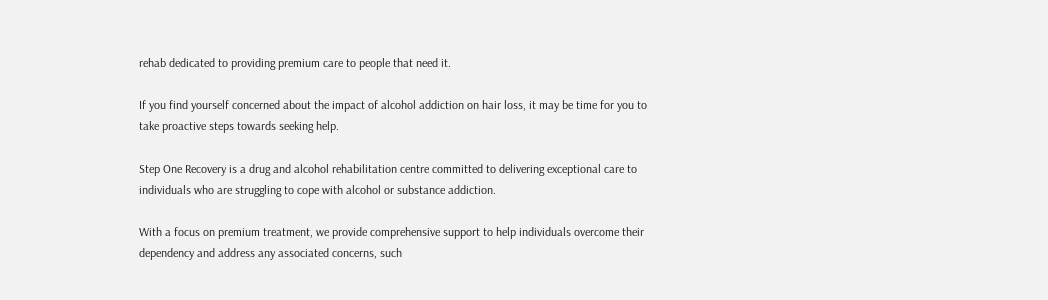rehab dedicated to providing premium care to people that need it.

If you find yourself concerned about the impact of alcohol addiction on hair loss, it may be time for you to take proactive steps towards seeking help.

Step One Recovery is a drug and alcohol rehabilitation centre committed to delivering exceptional care to individuals who are struggling to cope with alcohol or substance addiction.

With a focus on premium treatment, we provide comprehensive support to help individuals overcome their dependency and address any associated concerns, such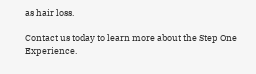as hair loss.

Contact us today to learn more about the Step One Experience.